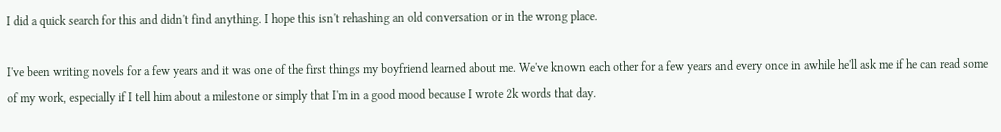I did a quick search for this and didn't find anything. I hope this isn't rehashing an old conversation or in the wrong place.

I've been writing novels for a few years and it was one of the first things my boyfriend learned about me. We've known each other for a few years and every once in awhile he'll ask me if he can read some of my work, especially if I tell him about a milestone or simply that I'm in a good mood because I wrote 2k words that day.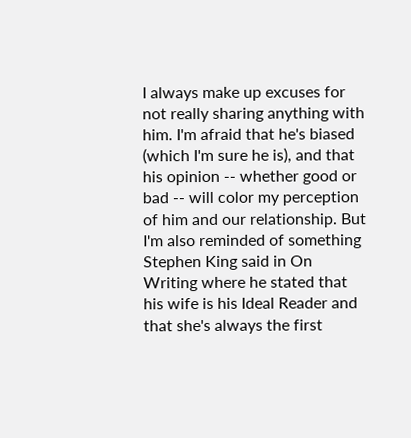I always make up excuses for not really sharing anything with him. I'm afraid that he's biased (which I'm sure he is), and that his opinion -- whether good or bad -- will color my perception of him and our relationship. But I'm also reminded of something Stephen King said in On Writing where he stated that his wife is his Ideal Reader and that she's always the first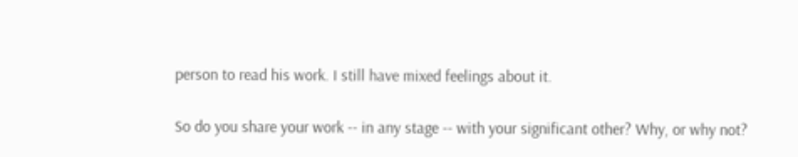person to read his work. I still have mixed feelings about it.

So do you share your work -- in any stage -- with your significant other? Why, or why not?